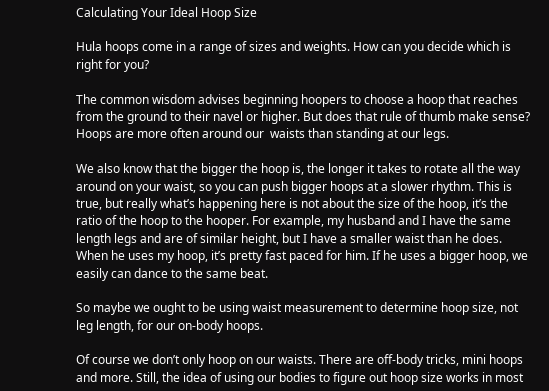Calculating Your Ideal Hoop Size

Hula hoops come in a range of sizes and weights. How can you decide which is right for you?

The common wisdom advises beginning hoopers to choose a hoop that reaches from the ground to their navel or higher. But does that rule of thumb make sense? Hoops are more often around our  waists than standing at our legs.

We also know that the bigger the hoop is, the longer it takes to rotate all the way around on your waist, so you can push bigger hoops at a slower rhythm. This is true, but really what’s happening here is not about the size of the hoop, it’s the ratio of the hoop to the hooper. For example, my husband and I have the same length legs and are of similar height, but I have a smaller waist than he does.  When he uses my hoop, it’s pretty fast paced for him. If he uses a bigger hoop, we easily can dance to the same beat.

So maybe we ought to be using waist measurement to determine hoop size, not leg length, for our on-body hoops.

Of course we don’t only hoop on our waists. There are off-body tricks, mini hoops and more. Still, the idea of using our bodies to figure out hoop size works in most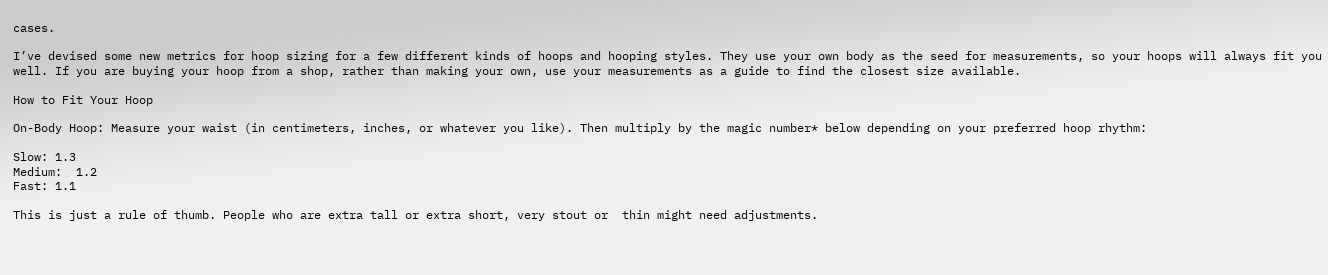cases.

I’ve devised some new metrics for hoop sizing for a few different kinds of hoops and hooping styles. They use your own body as the seed for measurements, so your hoops will always fit you well. If you are buying your hoop from a shop, rather than making your own, use your measurements as a guide to find the closest size available.

How to Fit Your Hoop

On-Body Hoop: Measure your waist (in centimeters, inches, or whatever you like). Then multiply by the magic number* below depending on your preferred hoop rhythm:

Slow: 1.3
Medium:  1.2
Fast: 1.1

This is just a rule of thumb. People who are extra tall or extra short, very stout or  thin might need adjustments.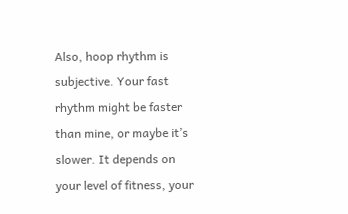Also, hoop rhythm is subjective. Your fast rhythm might be faster than mine, or maybe it’s slower. It depends on your level of fitness, your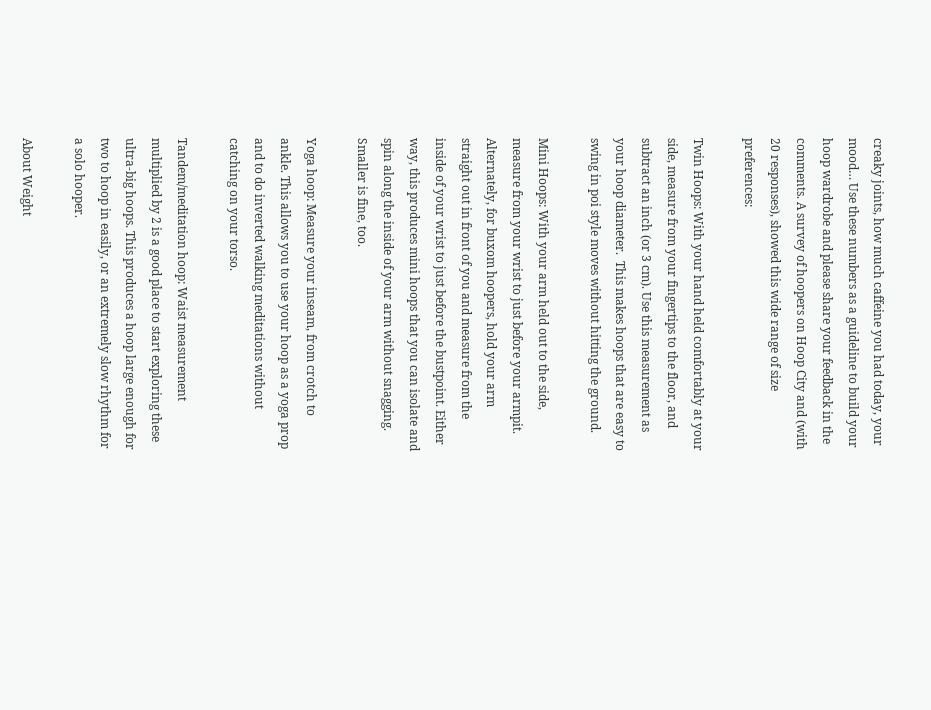creaky joints, how much caffeine you had today, your mood… Use these numbers as a guideline to build your hoop wardrobe and please share your feedback in the comments. A survey of hoopers on Hoop City and (with 20 responses), showed this wide range of size preferences:

Twin Hoops: With your hand held comfortably at your side, measure from your fingertips to the floor, and subtract an inch (or 3 cm). Use this measurement as your hoop diameter.  This makes hoops that are easy to swing in poi style moves without hitting the ground.

Mini Hoops: With your arm held out to the side, measure from your wrist to just before your armpit. Alternately, for buxom hoopers, hold your arm straight out in front of you and measure from the inside of your wrist to just before the bustpoint. Either way, this produces mini hoops that you can isolate and spin along the inside of your arm without snagging. Smaller is fine, too.

Yoga hoop: Measure your inseam, from crotch to ankle. This allows you to use your hoop as a yoga prop and to do inverted walking meditations without catching on your torso.

Tandem/meditation hoop: Waist measurement multiplied by 2 is a good place to start exploring these ultra-big hoops. This produces a hoop large enough for two to hoop in easily, or an extremely slow rhythm for a solo hooper.

About Weight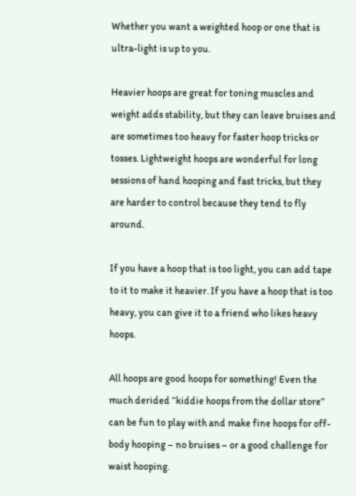Whether you want a weighted hoop or one that is ultra-light is up to you.

Heavier hoops are great for toning muscles and weight adds stability, but they can leave bruises and are sometimes too heavy for faster hoop tricks or tosses. Lightweight hoops are wonderful for long sessions of hand hooping and fast tricks, but they are harder to control because they tend to fly around.

If you have a hoop that is too light, you can add tape to it to make it heavier. If you have a hoop that is too heavy, you can give it to a friend who likes heavy hoops.

All hoops are good hoops for something! Even the much derided “kiddie hoops from the dollar store” can be fun to play with and make fine hoops for off-body hooping – no bruises – or a good challenge for waist hooping.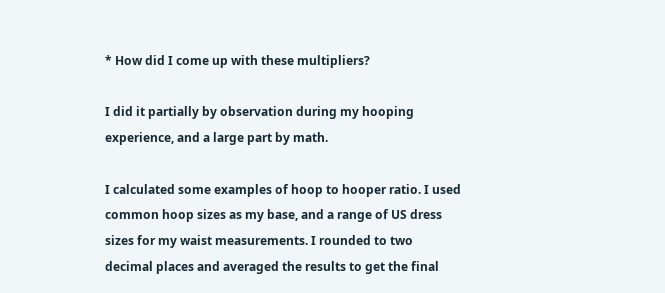* How did I come up with these multipliers?

I did it partially by observation during my hooping experience, and a large part by math.

I calculated some examples of hoop to hooper ratio. I used common hoop sizes as my base, and a range of US dress sizes for my waist measurements. I rounded to two decimal places and averaged the results to get the final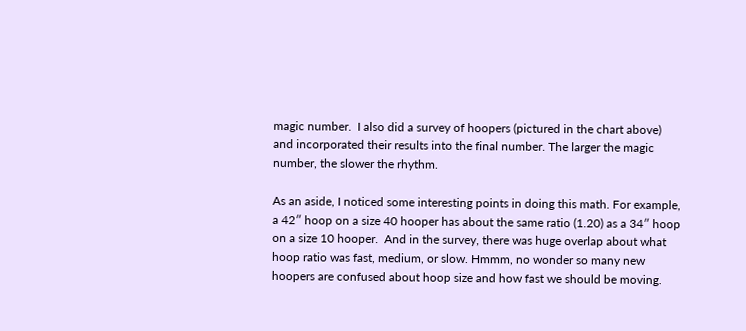magic number.  I also did a survey of hoopers (pictured in the chart above) and incorporated their results into the final number. The larger the magic number, the slower the rhythm.

As an aside, I noticed some interesting points in doing this math. For example,  a 42″ hoop on a size 40 hooper has about the same ratio (1.20) as a 34″ hoop on a size 10 hooper.  And in the survey, there was huge overlap about what hoop ratio was fast, medium, or slow. Hmmm, no wonder so many new hoopers are confused about hoop size and how fast we should be moving.